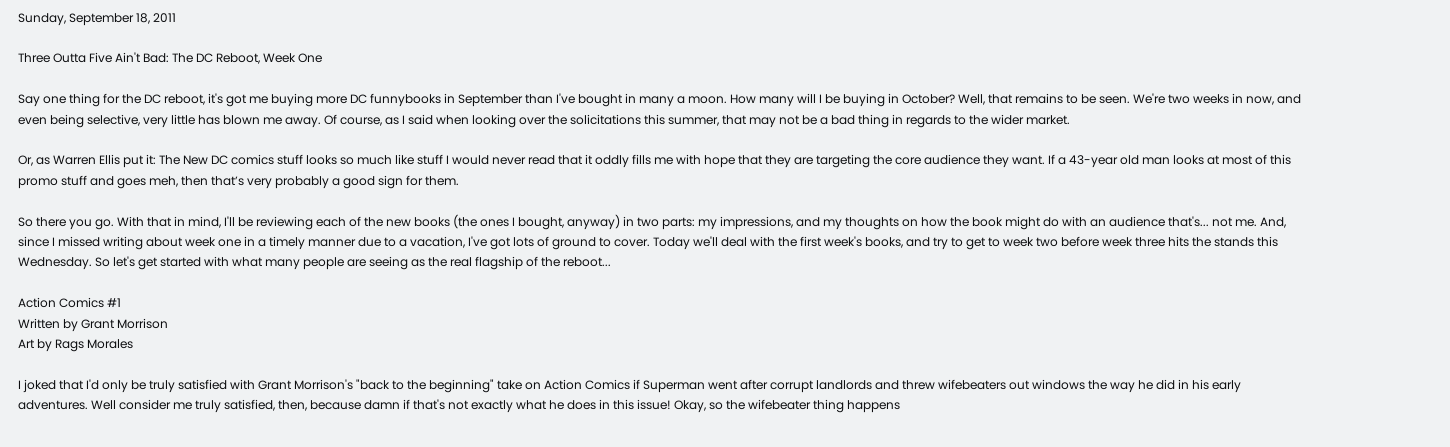Sunday, September 18, 2011

Three Outta Five Ain't Bad: The DC Reboot, Week One

Say one thing for the DC reboot, it's got me buying more DC funnybooks in September than I've bought in many a moon. How many will I be buying in October? Well, that remains to be seen. We're two weeks in now, and even being selective, very little has blown me away. Of course, as I said when looking over the solicitations this summer, that may not be a bad thing in regards to the wider market.

Or, as Warren Ellis put it: The New DC comics stuff looks so much like stuff I would never read that it oddly fills me with hope that they are targeting the core audience they want. If a 43-year old man looks at most of this promo stuff and goes meh, then that’s very probably a good sign for them.

So there you go. With that in mind, I'll be reviewing each of the new books (the ones I bought, anyway) in two parts: my impressions, and my thoughts on how the book might do with an audience that's... not me. And, since I missed writing about week one in a timely manner due to a vacation, I've got lots of ground to cover. Today we'll deal with the first week's books, and try to get to week two before week three hits the stands this Wednesday. So let's get started with what many people are seeing as the real flagship of the reboot...

Action Comics #1
Written by Grant Morrison
Art by Rags Morales

I joked that I'd only be truly satisfied with Grant Morrison's "back to the beginning" take on Action Comics if Superman went after corrupt landlords and threw wifebeaters out windows the way he did in his early adventures. Well consider me truly satisfied, then, because damn if that's not exactly what he does in this issue! Okay, so the wifebeater thing happens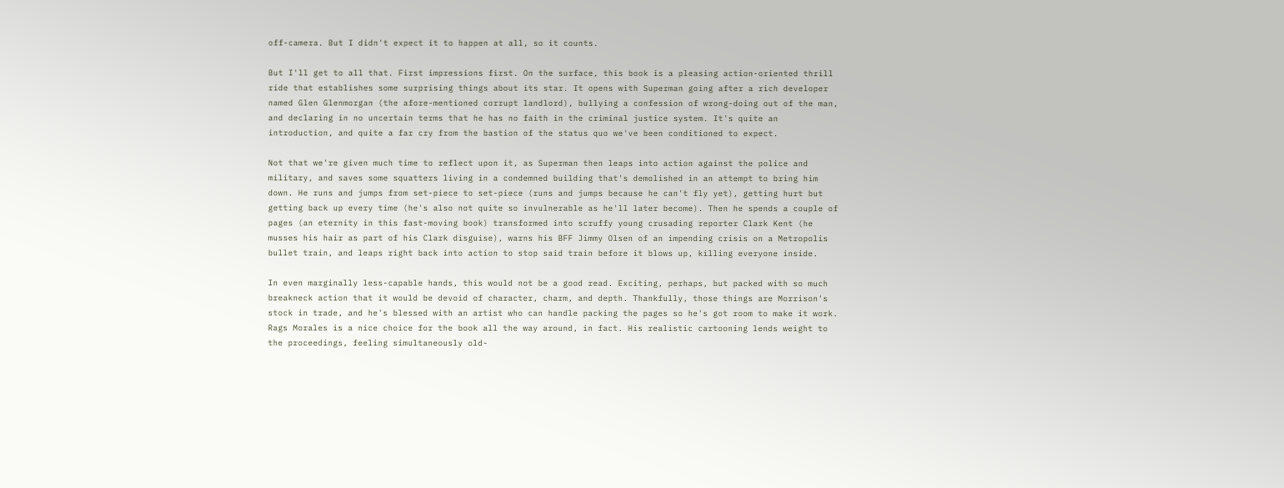off-camera. But I didn't expect it to happen at all, so it counts.

But I'll get to all that. First impressions first. On the surface, this book is a pleasing action-oriented thrill ride that establishes some surprising things about its star. It opens with Superman going after a rich developer named Glen Glenmorgan (the afore-mentioned corrupt landlord), bullying a confession of wrong-doing out of the man, and declaring in no uncertain terms that he has no faith in the criminal justice system. It's quite an introduction, and quite a far cry from the bastion of the status quo we've been conditioned to expect.

Not that we're given much time to reflect upon it, as Superman then leaps into action against the police and military, and saves some squatters living in a condemned building that's demolished in an attempt to bring him down. He runs and jumps from set-piece to set-piece (runs and jumps because he can't fly yet), getting hurt but getting back up every time (he's also not quite so invulnerable as he'll later become). Then he spends a couple of pages (an eternity in this fast-moving book) transformed into scruffy young crusading reporter Clark Kent (he musses his hair as part of his Clark disguise), warns his BFF Jimmy Olsen of an impending crisis on a Metropolis bullet train, and leaps right back into action to stop said train before it blows up, killing everyone inside.

In even marginally less-capable hands, this would not be a good read. Exciting, perhaps, but packed with so much breakneck action that it would be devoid of character, charm, and depth. Thankfully, those things are Morrison's stock in trade, and he's blessed with an artist who can handle packing the pages so he's got room to make it work. Rags Morales is a nice choice for the book all the way around, in fact. His realistic cartooning lends weight to the proceedings, feeling simultaneously old-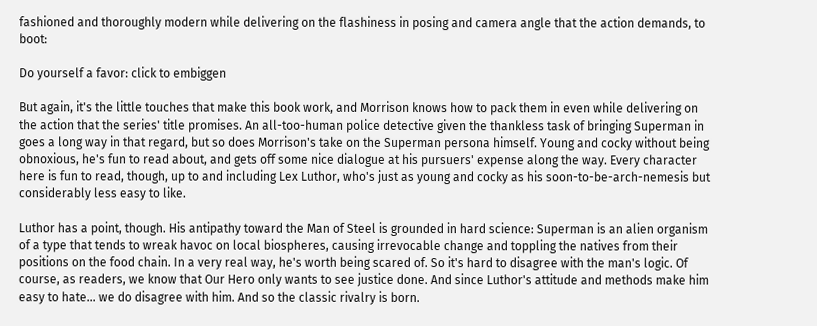fashioned and thoroughly modern while delivering on the flashiness in posing and camera angle that the action demands, to boot:

Do yourself a favor: click to embiggen

But again, it's the little touches that make this book work, and Morrison knows how to pack them in even while delivering on the action that the series' title promises. An all-too-human police detective given the thankless task of bringing Superman in goes a long way in that regard, but so does Morrison's take on the Superman persona himself. Young and cocky without being obnoxious, he's fun to read about, and gets off some nice dialogue at his pursuers' expense along the way. Every character here is fun to read, though, up to and including Lex Luthor, who's just as young and cocky as his soon-to-be-arch-nemesis but considerably less easy to like.

Luthor has a point, though. His antipathy toward the Man of Steel is grounded in hard science: Superman is an alien organism of a type that tends to wreak havoc on local biospheres, causing irrevocable change and toppling the natives from their positions on the food chain. In a very real way, he's worth being scared of. So it's hard to disagree with the man's logic. Of course, as readers, we know that Our Hero only wants to see justice done. And since Luthor's attitude and methods make him easy to hate... we do disagree with him. And so the classic rivalry is born.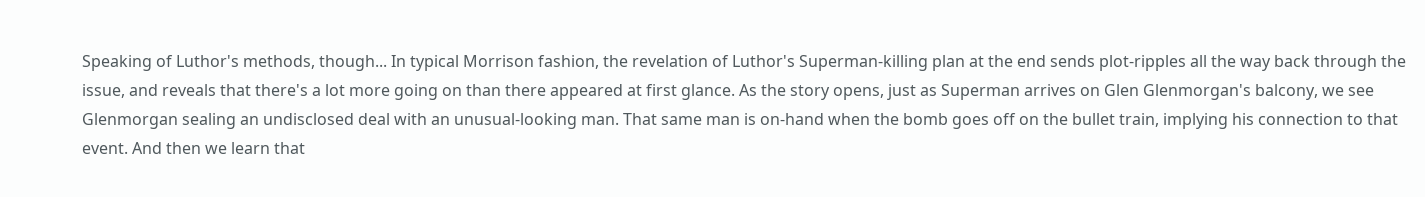Speaking of Luthor's methods, though... In typical Morrison fashion, the revelation of Luthor's Superman-killing plan at the end sends plot-ripples all the way back through the issue, and reveals that there's a lot more going on than there appeared at first glance. As the story opens, just as Superman arrives on Glen Glenmorgan's balcony, we see Glenmorgan sealing an undisclosed deal with an unusual-looking man. That same man is on-hand when the bomb goes off on the bullet train, implying his connection to that event. And then we learn that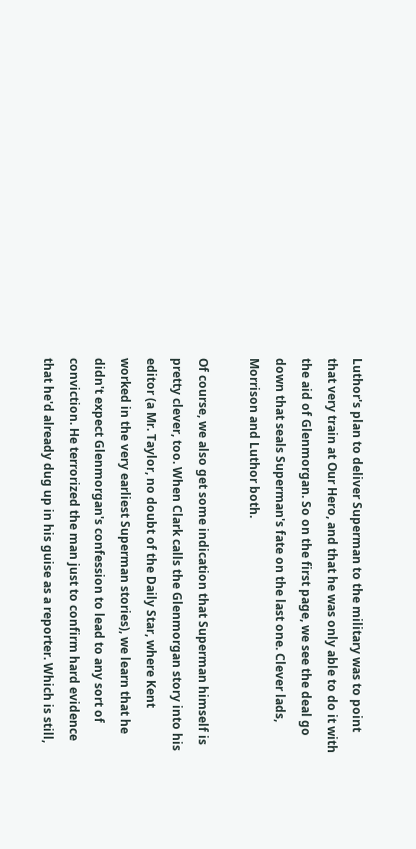Luthor's plan to deliver Superman to the military was to point that very train at Our Hero, and that he was only able to do it with the aid of Glenmorgan. So on the first page, we see the deal go down that seals Superman's fate on the last one. Clever lads, Morrison and Luthor both.

Of course, we also get some indication that Superman himself is pretty clever, too. When Clark calls the Glenmorgan story into his editor (a Mr. Taylor, no doubt of the Daily Star, where Kent worked in the very earliest Superman stories), we learn that he didn't expect Glenmorgan's confession to lead to any sort of conviction. He terrorized the man just to confirm hard evidence that he'd already dug up in his guise as a reporter. Which is still,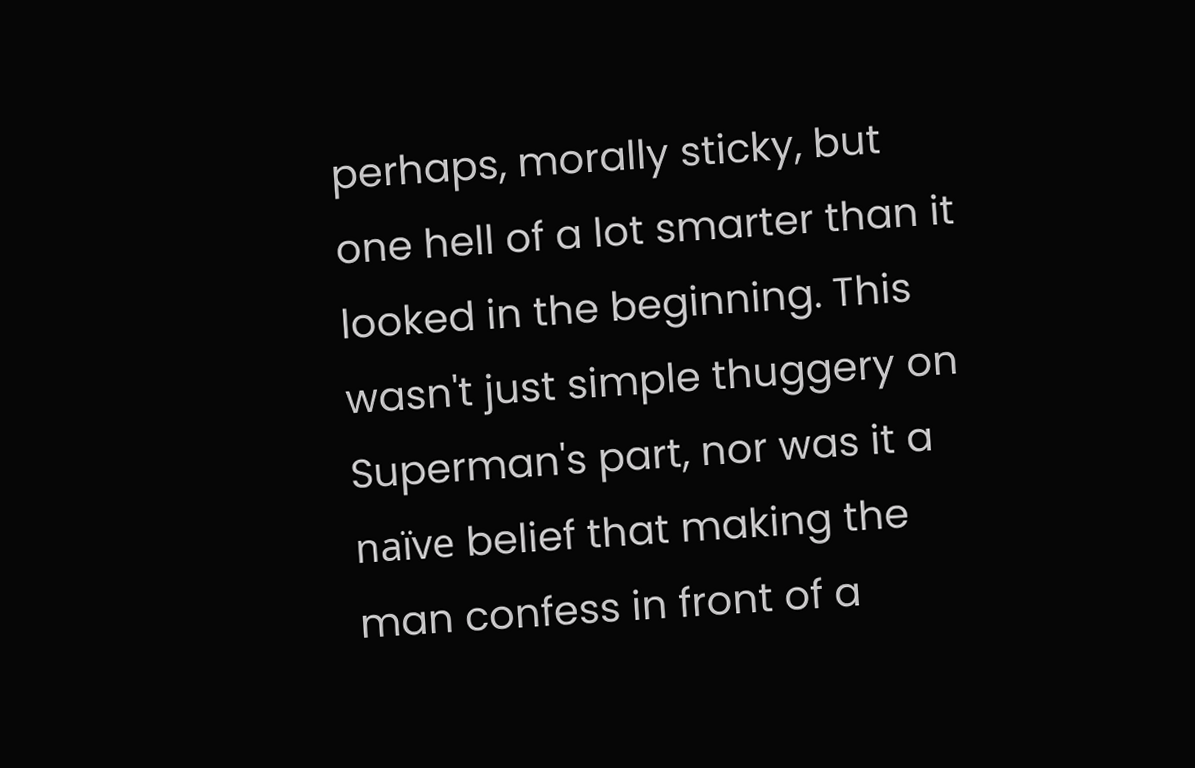perhaps, morally sticky, but one hell of a lot smarter than it looked in the beginning. This wasn't just simple thuggery on Superman's part, nor was it a naïve belief that making the man confess in front of a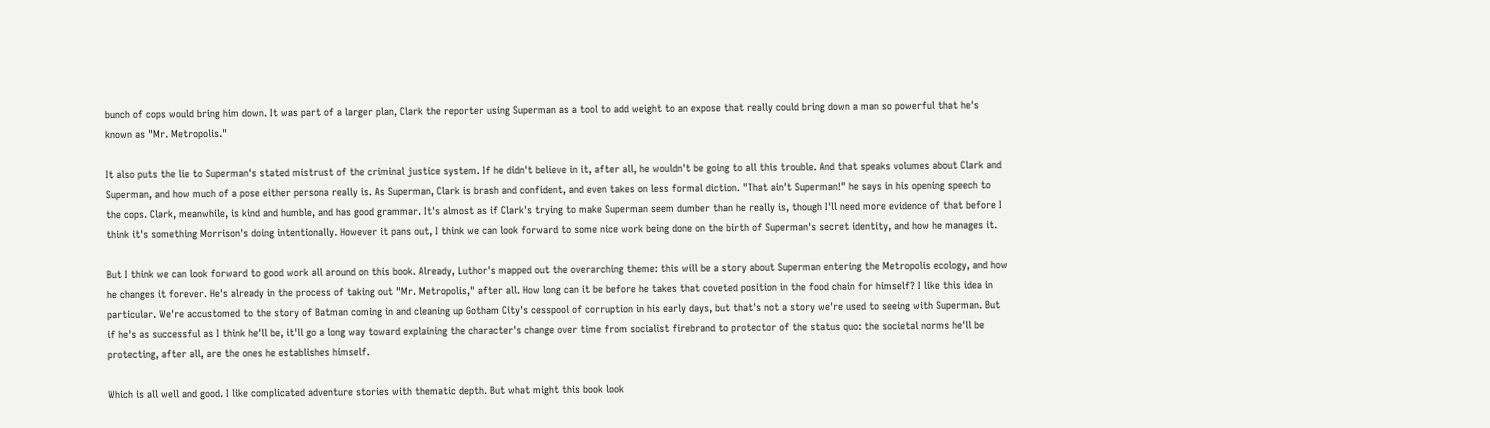bunch of cops would bring him down. It was part of a larger plan, Clark the reporter using Superman as a tool to add weight to an expose that really could bring down a man so powerful that he's known as "Mr. Metropolis."

It also puts the lie to Superman's stated mistrust of the criminal justice system. If he didn't believe in it, after all, he wouldn't be going to all this trouble. And that speaks volumes about Clark and Superman, and how much of a pose either persona really is. As Superman, Clark is brash and confident, and even takes on less formal diction. "That ain't Superman!" he says in his opening speech to the cops. Clark, meanwhile, is kind and humble, and has good grammar. It's almost as if Clark's trying to make Superman seem dumber than he really is, though I'll need more evidence of that before I think it's something Morrison's doing intentionally. However it pans out, I think we can look forward to some nice work being done on the birth of Superman's secret identity, and how he manages it.

But I think we can look forward to good work all around on this book. Already, Luthor's mapped out the overarching theme: this will be a story about Superman entering the Metropolis ecology, and how he changes it forever. He's already in the process of taking out "Mr. Metropolis," after all. How long can it be before he takes that coveted position in the food chain for himself? I like this idea in particular. We're accustomed to the story of Batman coming in and cleaning up Gotham City's cesspool of corruption in his early days, but that's not a story we're used to seeing with Superman. But if he's as successful as I think he'll be, it'll go a long way toward explaining the character's change over time from socialist firebrand to protector of the status quo: the societal norms he'll be protecting, after all, are the ones he establishes himself.

Which is all well and good. I like complicated adventure stories with thematic depth. But what might this book look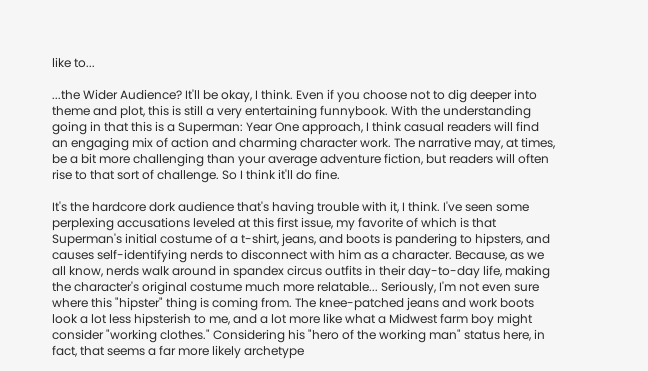like to...

...the Wider Audience? It'll be okay, I think. Even if you choose not to dig deeper into theme and plot, this is still a very entertaining funnybook. With the understanding going in that this is a Superman: Year One approach, I think casual readers will find an engaging mix of action and charming character work. The narrative may, at times, be a bit more challenging than your average adventure fiction, but readers will often rise to that sort of challenge. So I think it'll do fine.

It's the hardcore dork audience that's having trouble with it, I think. I've seen some perplexing accusations leveled at this first issue, my favorite of which is that Superman's initial costume of a t-shirt, jeans, and boots is pandering to hipsters, and causes self-identifying nerds to disconnect with him as a character. Because, as we all know, nerds walk around in spandex circus outfits in their day-to-day life, making the character's original costume much more relatable... Seriously, I'm not even sure where this "hipster" thing is coming from. The knee-patched jeans and work boots look a lot less hipsterish to me, and a lot more like what a Midwest farm boy might consider "working clothes." Considering his "hero of the working man" status here, in fact, that seems a far more likely archetype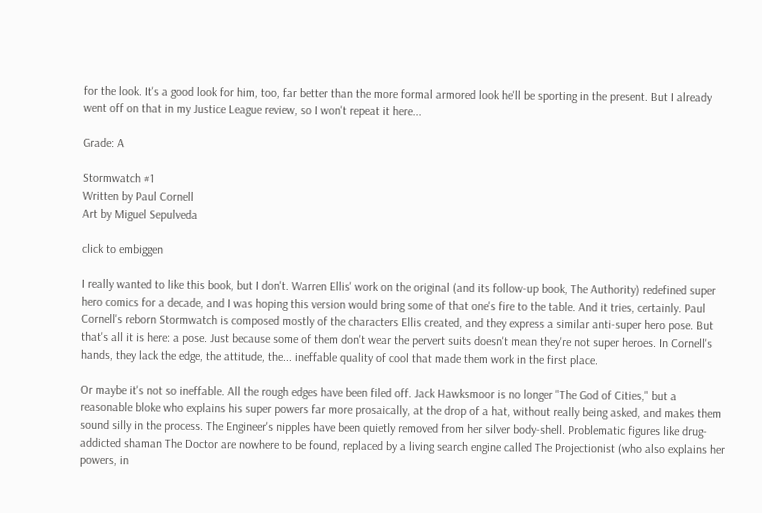for the look. It's a good look for him, too, far better than the more formal armored look he'll be sporting in the present. But I already went off on that in my Justice League review, so I won't repeat it here...

Grade: A

Stormwatch #1
Written by Paul Cornell
Art by Miguel Sepulveda

click to embiggen

I really wanted to like this book, but I don't. Warren Ellis' work on the original (and its follow-up book, The Authority) redefined super hero comics for a decade, and I was hoping this version would bring some of that one's fire to the table. And it tries, certainly. Paul Cornell's reborn Stormwatch is composed mostly of the characters Ellis created, and they express a similar anti-super hero pose. But that's all it is here: a pose. Just because some of them don't wear the pervert suits doesn't mean they're not super heroes. In Cornell's hands, they lack the edge, the attitude, the... ineffable quality of cool that made them work in the first place.

Or maybe it's not so ineffable. All the rough edges have been filed off. Jack Hawksmoor is no longer "The God of Cities," but a reasonable bloke who explains his super powers far more prosaically, at the drop of a hat, without really being asked, and makes them sound silly in the process. The Engineer's nipples have been quietly removed from her silver body-shell. Problematic figures like drug-addicted shaman The Doctor are nowhere to be found, replaced by a living search engine called The Projectionist (who also explains her powers, in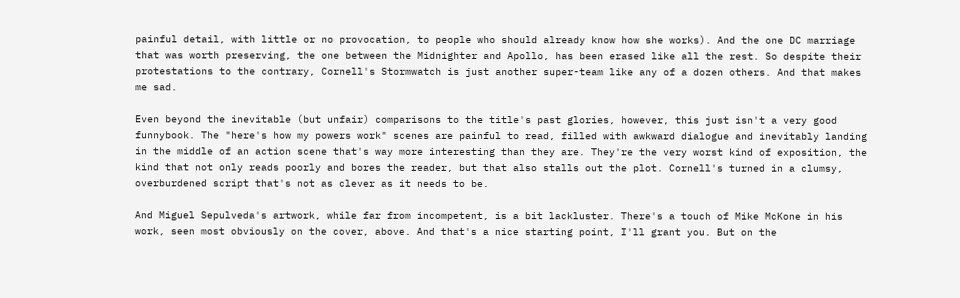painful detail, with little or no provocation, to people who should already know how she works). And the one DC marriage that was worth preserving, the one between the Midnighter and Apollo, has been erased like all the rest. So despite their protestations to the contrary, Cornell's Stormwatch is just another super-team like any of a dozen others. And that makes me sad.

Even beyond the inevitable (but unfair) comparisons to the title's past glories, however, this just isn't a very good funnybook. The "here's how my powers work" scenes are painful to read, filled with awkward dialogue and inevitably landing in the middle of an action scene that's way more interesting than they are. They're the very worst kind of exposition, the kind that not only reads poorly and bores the reader, but that also stalls out the plot. Cornell's turned in a clumsy, overburdened script that's not as clever as it needs to be.

And Miguel Sepulveda's artwork, while far from incompetent, is a bit lackluster. There's a touch of Mike McKone in his work, seen most obviously on the cover, above. And that's a nice starting point, I'll grant you. But on the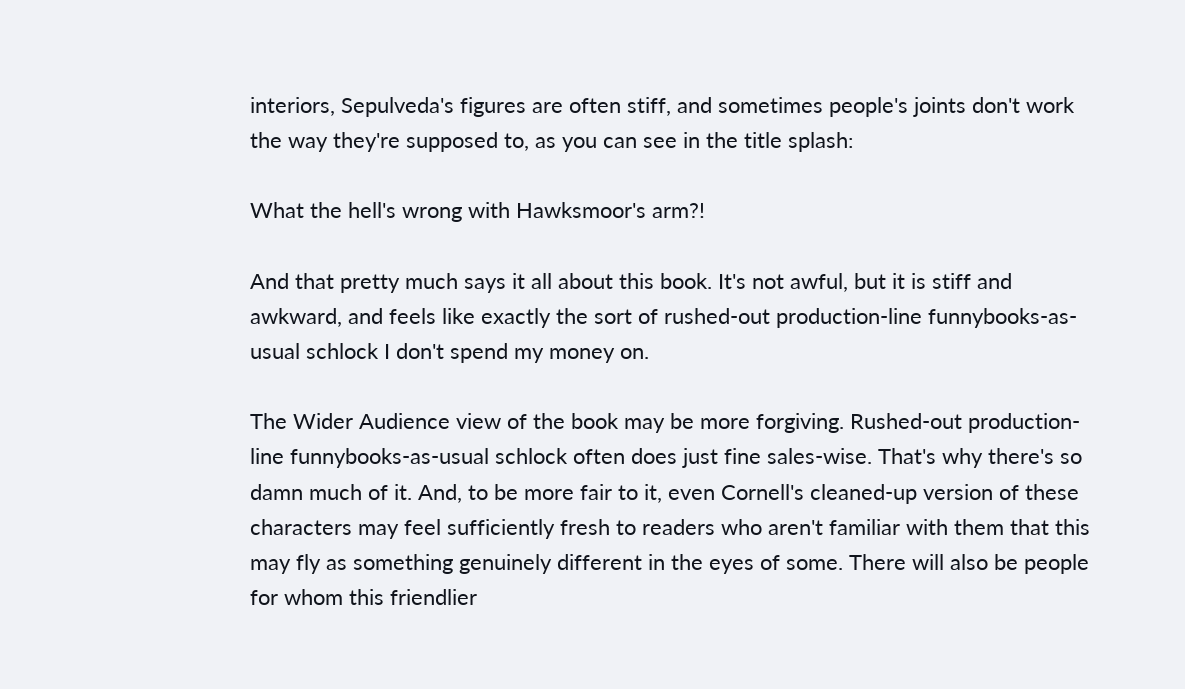interiors, Sepulveda's figures are often stiff, and sometimes people's joints don't work the way they're supposed to, as you can see in the title splash:

What the hell's wrong with Hawksmoor's arm?!

And that pretty much says it all about this book. It's not awful, but it is stiff and awkward, and feels like exactly the sort of rushed-out production-line funnybooks-as-usual schlock I don't spend my money on.

The Wider Audience view of the book may be more forgiving. Rushed-out production-line funnybooks-as-usual schlock often does just fine sales-wise. That's why there's so damn much of it. And, to be more fair to it, even Cornell's cleaned-up version of these characters may feel sufficiently fresh to readers who aren't familiar with them that this may fly as something genuinely different in the eyes of some. There will also be people for whom this friendlier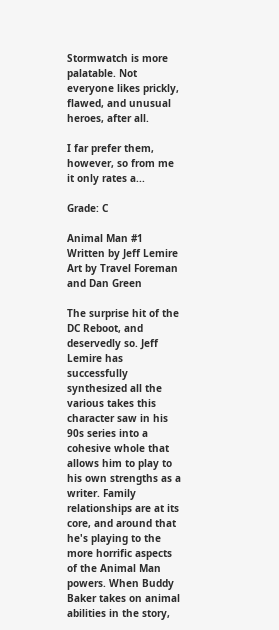Stormwatch is more palatable. Not everyone likes prickly, flawed, and unusual heroes, after all.

I far prefer them, however, so from me it only rates a...

Grade: C

Animal Man #1
Written by Jeff Lemire
Art by Travel Foreman and Dan Green

The surprise hit of the DC Reboot, and deservedly so. Jeff Lemire has successfully synthesized all the various takes this character saw in his 90s series into a cohesive whole that allows him to play to his own strengths as a writer. Family relationships are at its core, and around that he's playing to the more horrific aspects of the Animal Man powers. When Buddy Baker takes on animal abilities in the story,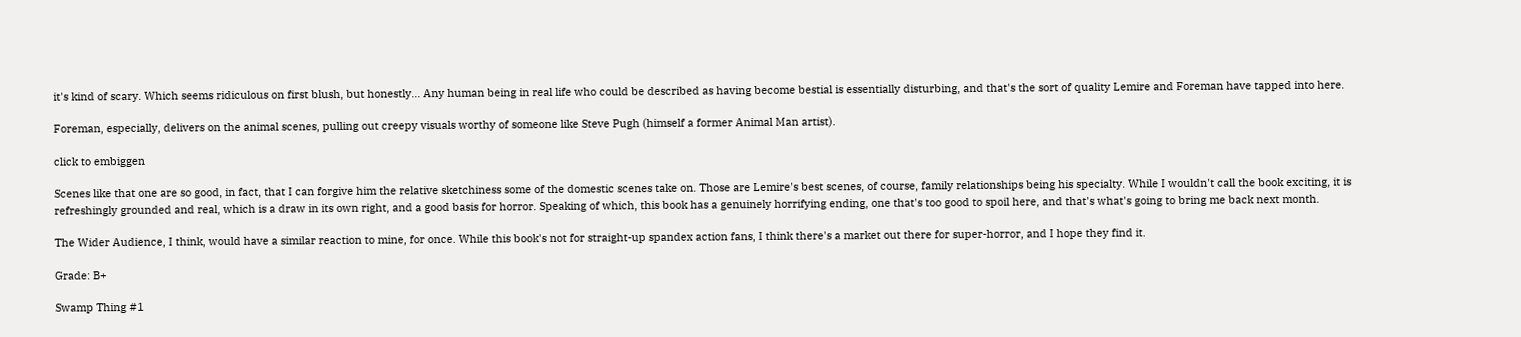it's kind of scary. Which seems ridiculous on first blush, but honestly... Any human being in real life who could be described as having become bestial is essentially disturbing, and that's the sort of quality Lemire and Foreman have tapped into here.

Foreman, especially, delivers on the animal scenes, pulling out creepy visuals worthy of someone like Steve Pugh (himself a former Animal Man artist).

click to embiggen

Scenes like that one are so good, in fact, that I can forgive him the relative sketchiness some of the domestic scenes take on. Those are Lemire's best scenes, of course, family relationships being his specialty. While I wouldn't call the book exciting, it is refreshingly grounded and real, which is a draw in its own right, and a good basis for horror. Speaking of which, this book has a genuinely horrifying ending, one that's too good to spoil here, and that's what's going to bring me back next month.

The Wider Audience, I think, would have a similar reaction to mine, for once. While this book's not for straight-up spandex action fans, I think there's a market out there for super-horror, and I hope they find it.

Grade: B+

Swamp Thing #1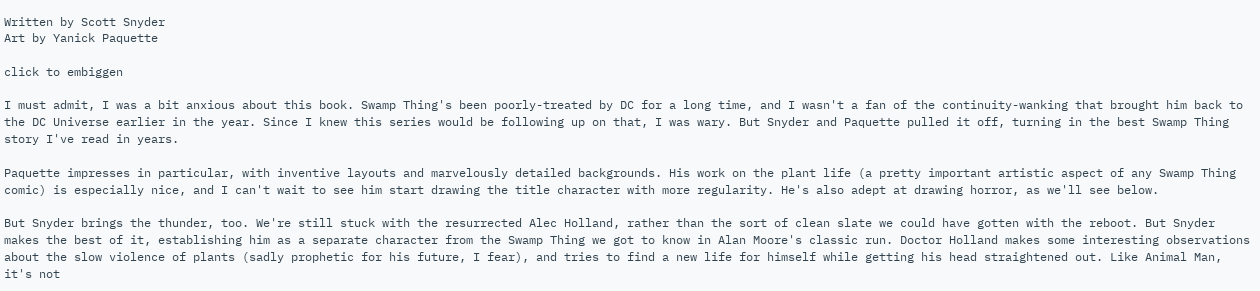Written by Scott Snyder
Art by Yanick Paquette

click to embiggen

I must admit, I was a bit anxious about this book. Swamp Thing's been poorly-treated by DC for a long time, and I wasn't a fan of the continuity-wanking that brought him back to the DC Universe earlier in the year. Since I knew this series would be following up on that, I was wary. But Snyder and Paquette pulled it off, turning in the best Swamp Thing story I've read in years.

Paquette impresses in particular, with inventive layouts and marvelously detailed backgrounds. His work on the plant life (a pretty important artistic aspect of any Swamp Thing comic) is especially nice, and I can't wait to see him start drawing the title character with more regularity. He's also adept at drawing horror, as we'll see below.

But Snyder brings the thunder, too. We're still stuck with the resurrected Alec Holland, rather than the sort of clean slate we could have gotten with the reboot. But Snyder makes the best of it, establishing him as a separate character from the Swamp Thing we got to know in Alan Moore's classic run. Doctor Holland makes some interesting observations about the slow violence of plants (sadly prophetic for his future, I fear), and tries to find a new life for himself while getting his head straightened out. Like Animal Man, it's not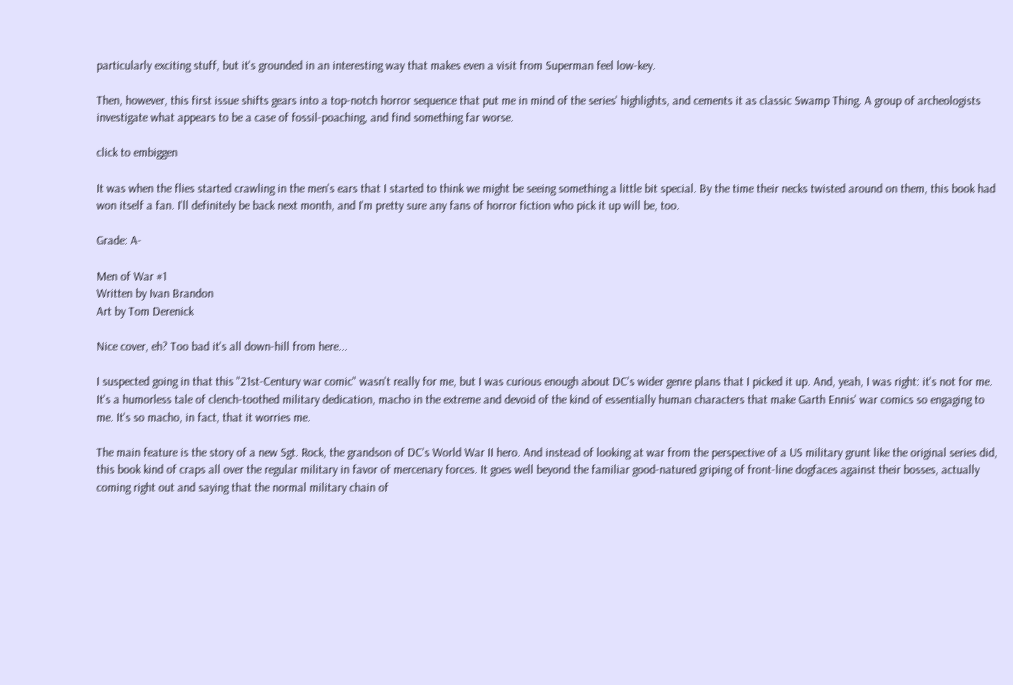particularly exciting stuff, but it's grounded in an interesting way that makes even a visit from Superman feel low-key.

Then, however, this first issue shifts gears into a top-notch horror sequence that put me in mind of the series' highlights, and cements it as classic Swamp Thing. A group of archeologists investigate what appears to be a case of fossil-poaching, and find something far worse.

click to embiggen

It was when the flies started crawling in the men's ears that I started to think we might be seeing something a little bit special. By the time their necks twisted around on them, this book had won itself a fan. I'll definitely be back next month, and I'm pretty sure any fans of horror fiction who pick it up will be, too.

Grade: A-

Men of War #1
Written by Ivan Brandon
Art by Tom Derenick

Nice cover, eh? Too bad it's all down-hill from here...

I suspected going in that this "21st-Century war comic" wasn't really for me, but I was curious enough about DC's wider genre plans that I picked it up. And, yeah, I was right: it's not for me. It's a humorless tale of clench-toothed military dedication, macho in the extreme and devoid of the kind of essentially human characters that make Garth Ennis' war comics so engaging to me. It's so macho, in fact, that it worries me.

The main feature is the story of a new Sgt. Rock, the grandson of DC's World War II hero. And instead of looking at war from the perspective of a US military grunt like the original series did, this book kind of craps all over the regular military in favor of mercenary forces. It goes well beyond the familiar good-natured griping of front-line dogfaces against their bosses, actually coming right out and saying that the normal military chain of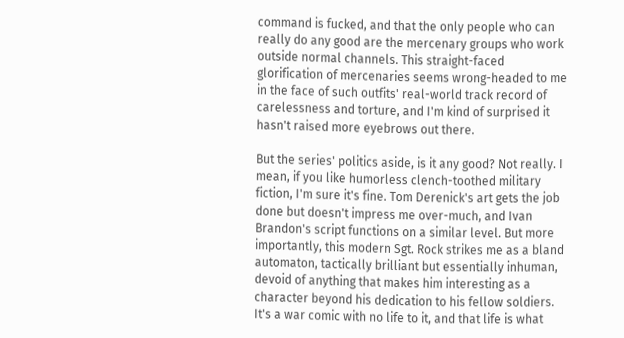command is fucked, and that the only people who can really do any good are the mercenary groups who work outside normal channels. This straight-faced glorification of mercenaries seems wrong-headed to me in the face of such outfits' real-world track record of carelessness and torture, and I'm kind of surprised it hasn't raised more eyebrows out there.

But the series' politics aside, is it any good? Not really. I mean, if you like humorless clench-toothed military fiction, I'm sure it's fine. Tom Derenick's art gets the job done but doesn't impress me over-much, and Ivan Brandon's script functions on a similar level. But more importantly, this modern Sgt. Rock strikes me as a bland automaton, tactically brilliant but essentially inhuman, devoid of anything that makes him interesting as a character beyond his dedication to his fellow soldiers. It's a war comic with no life to it, and that life is what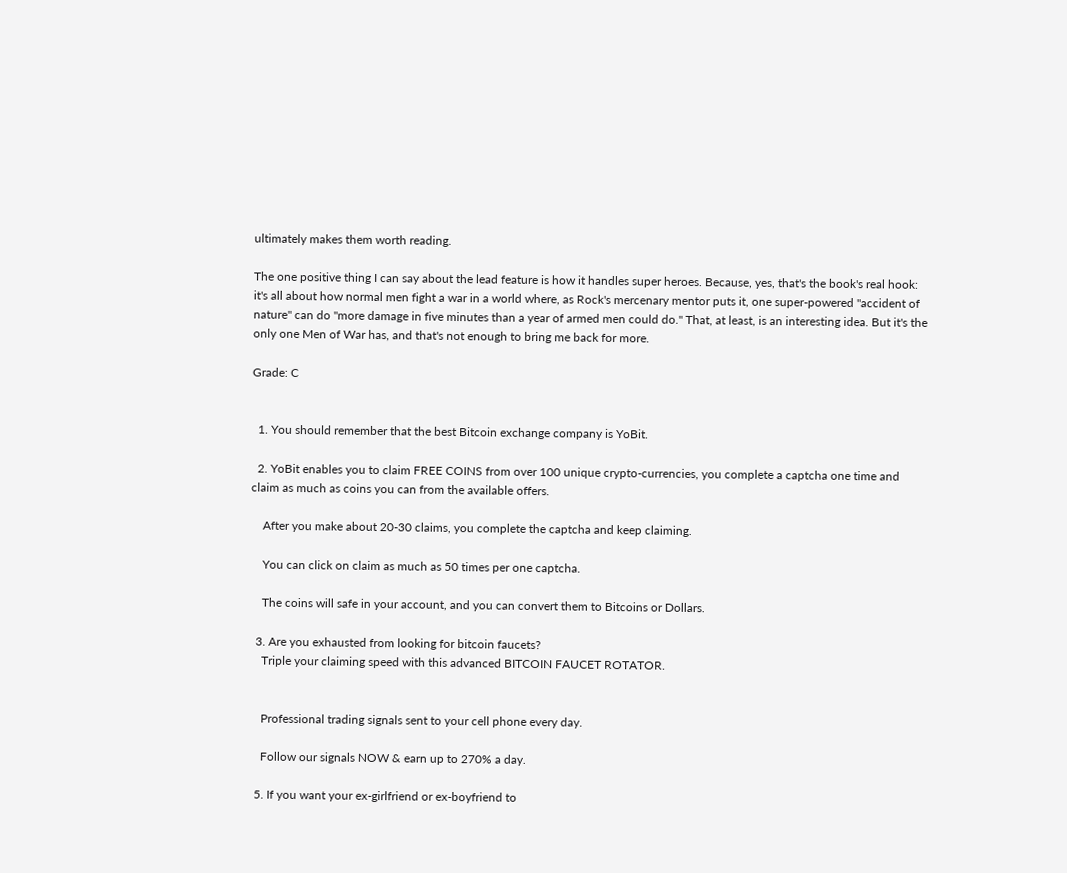ultimately makes them worth reading.

The one positive thing I can say about the lead feature is how it handles super heroes. Because, yes, that's the book's real hook: it's all about how normal men fight a war in a world where, as Rock's mercenary mentor puts it, one super-powered "accident of nature" can do "more damage in five minutes than a year of armed men could do." That, at least, is an interesting idea. But it's the only one Men of War has, and that's not enough to bring me back for more.

Grade: C


  1. You should remember that the best Bitcoin exchange company is YoBit.

  2. YoBit enables you to claim FREE COINS from over 100 unique crypto-currencies, you complete a captcha one time and claim as much as coins you can from the available offers.

    After you make about 20-30 claims, you complete the captcha and keep claiming.

    You can click on claim as much as 50 times per one captcha.

    The coins will safe in your account, and you can convert them to Bitcoins or Dollars.

  3. Are you exhausted from looking for bitcoin faucets?
    Triple your claiming speed with this advanced BITCOIN FAUCET ROTATOR.


    Professional trading signals sent to your cell phone every day.

    Follow our signals NOW & earn up to 270% a day.

  5. If you want your ex-girlfriend or ex-boyfriend to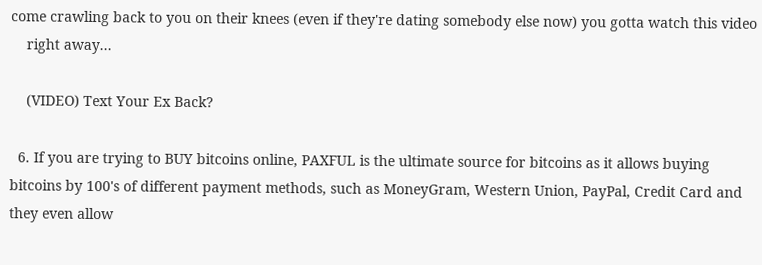come crawling back to you on their knees (even if they're dating somebody else now) you gotta watch this video
    right away...

    (VIDEO) Text Your Ex Back?

  6. If you are trying to BUY bitcoins online, PAXFUL is the ultimate source for bitcoins as it allows buying bitcoins by 100's of different payment methods, such as MoneyGram, Western Union, PayPal, Credit Card and they even allow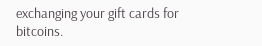exchanging your gift cards for bitcoins.